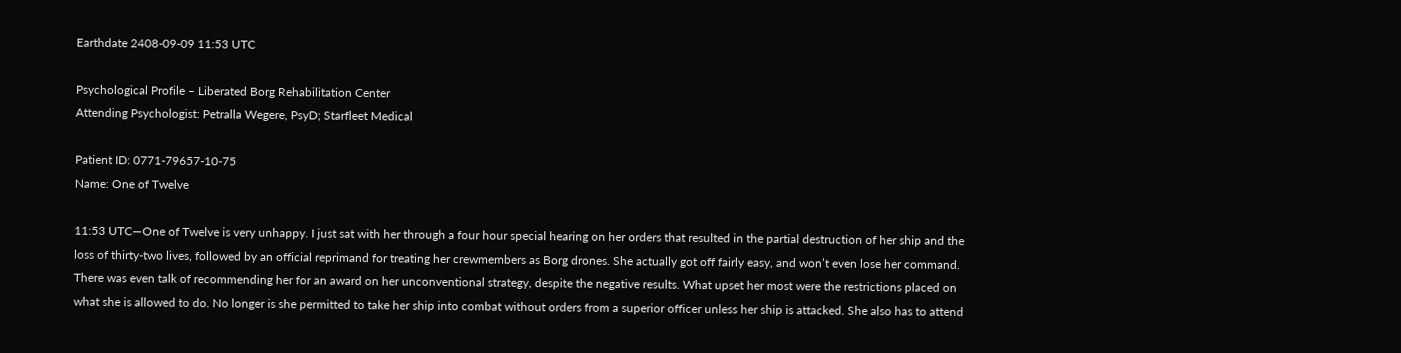Earthdate 2408-09-09 11:53 UTC

Psychological Profile – Liberated Borg Rehabilitation Center
Attending Psychologist: Petralla Wegere, PsyD; Starfleet Medical

Patient ID: 0771-79657-10-75
Name: One of Twelve

11:53 UTC—One of Twelve is very unhappy. I just sat with her through a four hour special hearing on her orders that resulted in the partial destruction of her ship and the loss of thirty-two lives, followed by an official reprimand for treating her crewmembers as Borg drones. She actually got off fairly easy, and won’t even lose her command. There was even talk of recommending her for an award on her unconventional strategy, despite the negative results. What upset her most were the restrictions placed on what she is allowed to do. No longer is she permitted to take her ship into combat without orders from a superior officer unless her ship is attacked. She also has to attend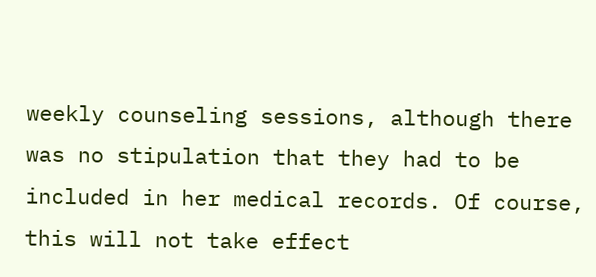weekly counseling sessions, although there was no stipulation that they had to be included in her medical records. Of course, this will not take effect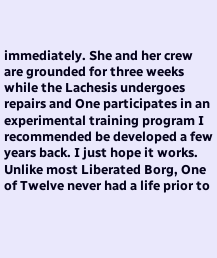immediately. She and her crew are grounded for three weeks while the Lachesis undergoes repairs and One participates in an experimental training program I recommended be developed a few years back. I just hope it works. Unlike most Liberated Borg, One of Twelve never had a life prior to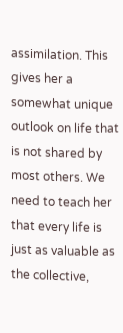assimilation. This gives her a somewhat unique outlook on life that is not shared by most others. We need to teach her that every life is just as valuable as the collective,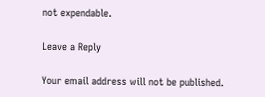not expendable.

Leave a Reply

Your email address will not be published.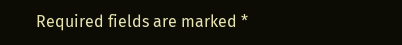Required fields are marked *